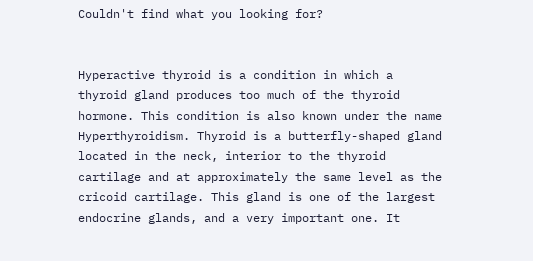Couldn't find what you looking for?


Hyperactive thyroid is a condition in which a thyroid gland produces too much of the thyroid hormone. This condition is also known under the name Hyperthyroidism. Thyroid is a butterfly-shaped gland located in the neck, interior to the thyroid cartilage and at approximately the same level as the cricoid cartilage. This gland is one of the largest endocrine glands, and a very important one. It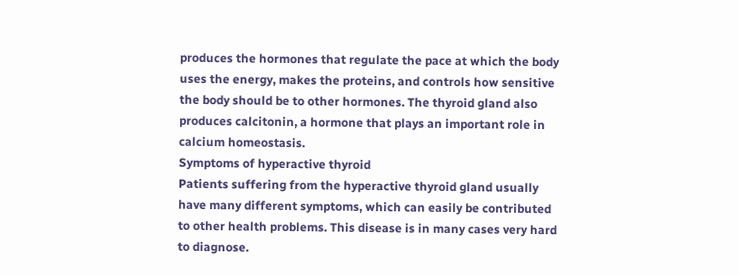produces the hormones that regulate the pace at which the body uses the energy, makes the proteins, and controls how sensitive the body should be to other hormones. The thyroid gland also produces calcitonin, a hormone that plays an important role in calcium homeostasis.
Symptoms of hyperactive thyroid
Patients suffering from the hyperactive thyroid gland usually have many different symptoms, which can easily be contributed to other health problems. This disease is in many cases very hard to diagnose.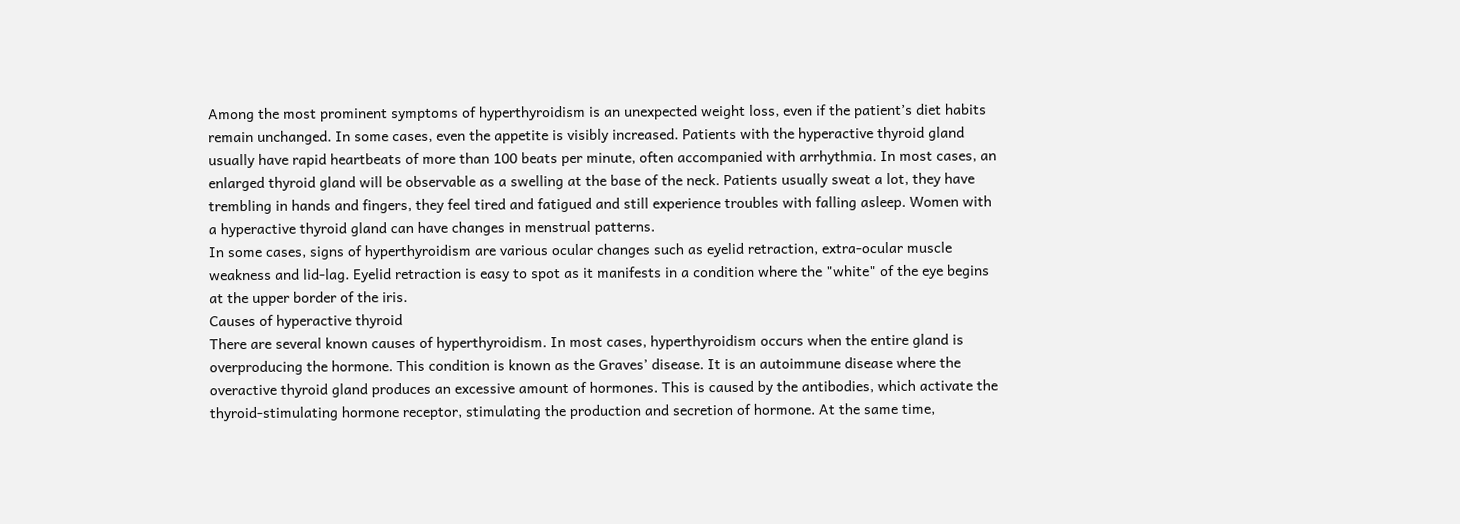Among the most prominent symptoms of hyperthyroidism is an unexpected weight loss, even if the patient’s diet habits remain unchanged. In some cases, even the appetite is visibly increased. Patients with the hyperactive thyroid gland usually have rapid heartbeats of more than 100 beats per minute, often accompanied with arrhythmia. In most cases, an enlarged thyroid gland will be observable as a swelling at the base of the neck. Patients usually sweat a lot, they have trembling in hands and fingers, they feel tired and fatigued and still experience troubles with falling asleep. Women with a hyperactive thyroid gland can have changes in menstrual patterns.
In some cases, signs of hyperthyroidism are various ocular changes such as eyelid retraction, extra-ocular muscle weakness and lid-lag. Eyelid retraction is easy to spot as it manifests in a condition where the "white" of the eye begins at the upper border of the iris.
Causes of hyperactive thyroid
There are several known causes of hyperthyroidism. In most cases, hyperthyroidism occurs when the entire gland is overproducing the hormone. This condition is known as the Graves’ disease. It is an autoimmune disease where the overactive thyroid gland produces an excessive amount of hormones. This is caused by the antibodies, which activate the thyroid-stimulating hormone receptor, stimulating the production and secretion of hormone. At the same time,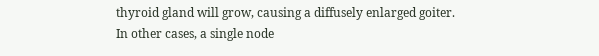thyroid gland will grow, causing a diffusely enlarged goiter.
In other cases, a single node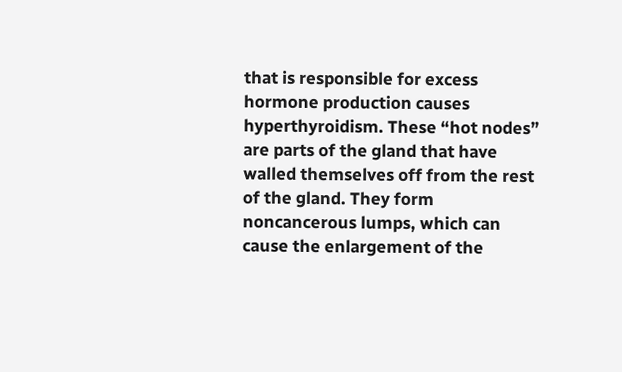that is responsible for excess hormone production causes hyperthyroidism. These “hot nodes” are parts of the gland that have walled themselves off from the rest of the gland. They form noncancerous lumps, which can cause the enlargement of the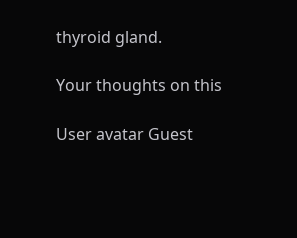thyroid gland.

Your thoughts on this

User avatar Guest